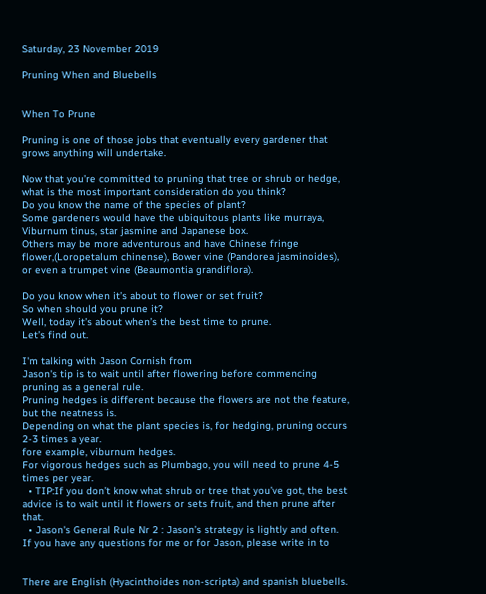Saturday, 23 November 2019

Pruning When and Bluebells


When To Prune

Pruning is one of those jobs that eventually every gardener that grows anything will undertake.

Now that you’re committed to pruning that tree or shrub or hedge, what is the most important consideration do you think?
Do you know the name of the species of plant?
Some gardeners would have the ubiquitous plants like murraya, Viburnum tinus, star jasmine and Japanese box.
Others may be more adventurous and have Chinese fringe flower,(Loropetalum chinense), Bower vine (Pandorea jasminoides), or even a trumpet vine (Beaumontia grandiflora).

Do you know when it’s about to flower or set fruit?
So when should you prune it?
Well, today it’s about when’s the best time to prune.
Let’s find out.

I'm talking with Jason Cornish from
Jason's tip is to wait until after flowering before commencing pruning as a general rule.
Pruning hedges is different because the flowers are not the feature, but the neatness is.
Depending on what the plant species is, for hedging, pruning occurs 2-3 times a year.
fore example, viburnum hedges.
For vigorous hedges such as Plumbago, you will need to prune 4-5 times per year.
  • TIP:If you don’t know what shrub or tree that you’ve got, the best advice is to wait until it flowers or sets fruit, and then prune after that.
  • Jason's General Rule Nr 2 : Jason’s strategy is lightly and often.
If you have any questions for me or for Jason, please write in to


There are English (Hyacinthoides non-scripta) and spanish bluebells.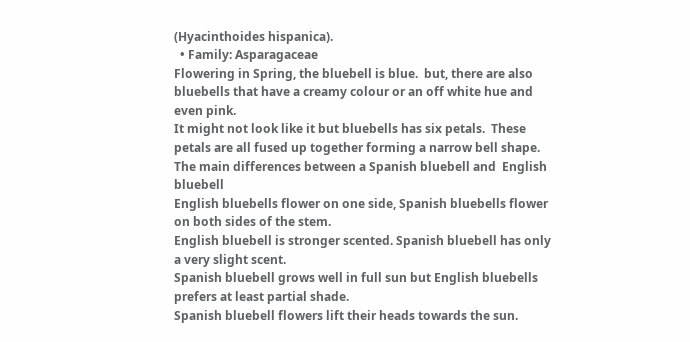(Hyacinthoides hispanica).
  • Family: Asparagaceae
Flowering in Spring, the bluebell is blue.  but, there are also bluebells that have a creamy colour or an off white hue and even pink.
It might not look like it but bluebells has six petals.  These petals are all fused up together forming a narrow bell shape.
The main differences between a Spanish bluebell and  English bluebell
English bluebells flower on one side, Spanish bluebells flower on both sides of the stem.
English bluebell is stronger scented. Spanish bluebell has only a very slight scent.
Spanish bluebell grows well in full sun but English bluebells prefers at least partial shade.
Spanish bluebell flowers lift their heads towards the sun.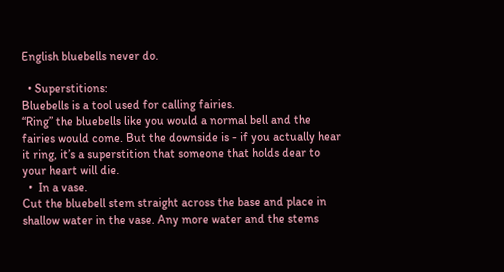English bluebells never do.

  • Superstitions:
Bluebells is a tool used for calling fairies.
“Ring” the bluebells like you would a normal bell and the fairies would come. But the downside is - if you actually hear it ring, it’s a superstition that someone that holds dear to your heart will die.
  •  In a vase.
Cut the bluebell stem straight across the base and place in shallow water in the vase. Any more water and the stems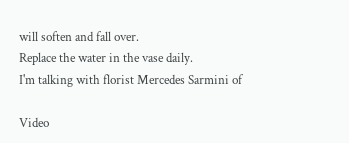will soften and fall over.
Replace the water in the vase daily.
I'm talking with florist Mercedes Sarmini of

Video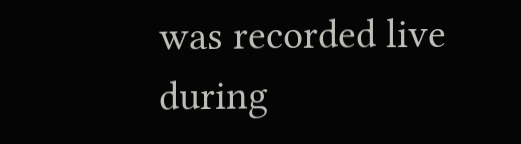was recorded live during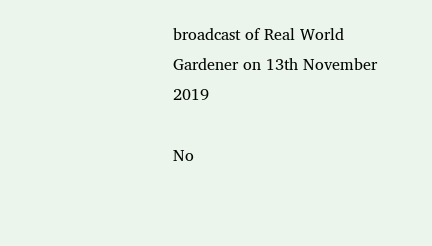broadcast of Real World Gardener on 13th November 2019

No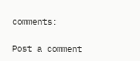comments:

Post a comment